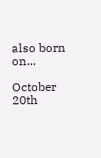also born on...

October 20th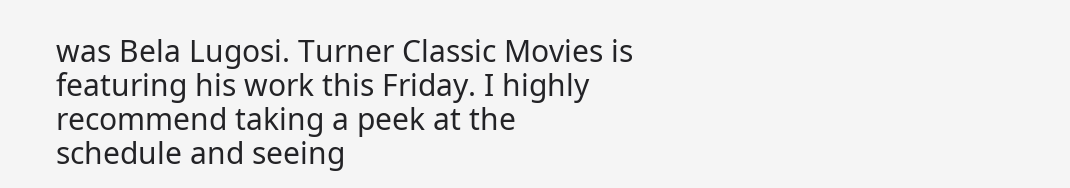was Bela Lugosi. Turner Classic Movies is featuring his work this Friday. I highly recommend taking a peek at the schedule and seeing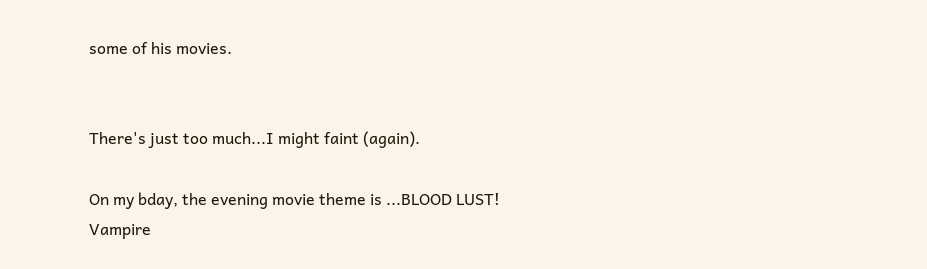some of his movies.


There's just too much...I might faint (again).

On my bday, the evening movie theme is ...BLOOD LUST! Vampire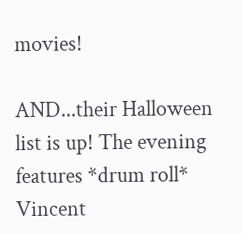movies!

AND...their Halloween list is up! The evening features *drum roll* Vincent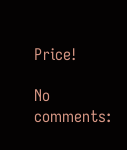Price!

No comments: